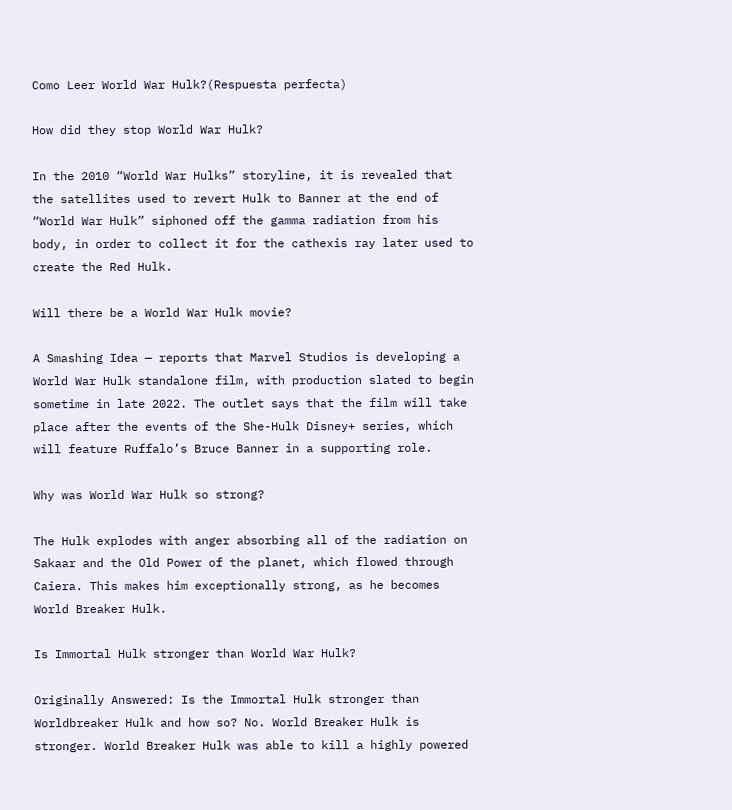Como Leer World War Hulk?(Respuesta perfecta)

How did they stop World War Hulk?

In the 2010 “World War Hulks” storyline, it is revealed that the satellites used to revert Hulk to Banner at the end of “World War Hulk” siphoned off the gamma radiation from his body, in order to collect it for the cathexis ray later used to create the Red Hulk.

Will there be a World War Hulk movie?

A Smashing Idea — reports that Marvel Studios is developing a World War Hulk standalone film, with production slated to begin sometime in late 2022. The outlet says that the film will take place after the events of the She-Hulk Disney+ series, which will feature Ruffalo’s Bruce Banner in a supporting role.

Why was World War Hulk so strong?

The Hulk explodes with anger absorbing all of the radiation on Sakaar and the Old Power of the planet, which flowed through Caiera. This makes him exceptionally strong, as he becomes World Breaker Hulk.

Is Immortal Hulk stronger than World War Hulk?

Originally Answered: Is the Immortal Hulk stronger than Worldbreaker Hulk and how so? No. World Breaker Hulk is stronger. World Breaker Hulk was able to kill a highly powered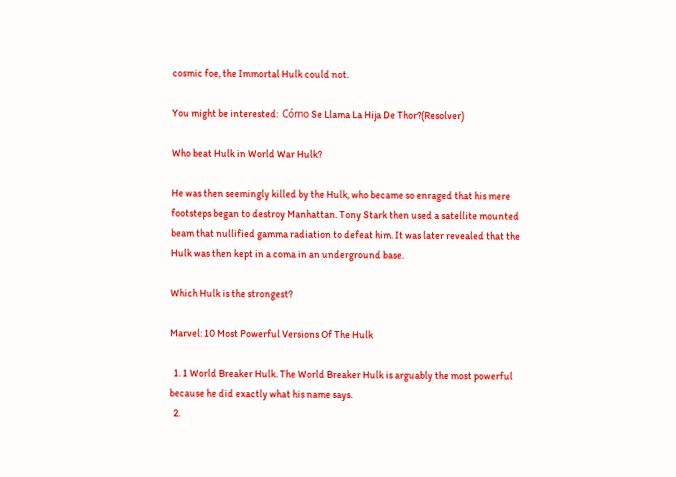cosmic foe, the Immortal Hulk could not.

You might be interested:  Cómo Se Llama La Hija De Thor?(Resolver)

Who beat Hulk in World War Hulk?

He was then seemingly killed by the Hulk, who became so enraged that his mere footsteps began to destroy Manhattan. Tony Stark then used a satellite mounted beam that nullified gamma radiation to defeat him. It was later revealed that the Hulk was then kept in a coma in an underground base.

Which Hulk is the strongest?

Marvel: 10 Most Powerful Versions Of The Hulk

  1. 1 World Breaker Hulk. The World Breaker Hulk is arguably the most powerful because he did exactly what his name says.
  2.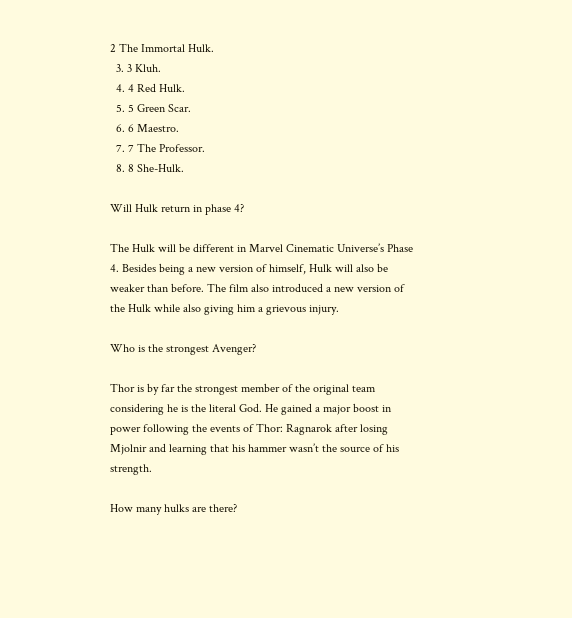2 The Immortal Hulk.
  3. 3 Kluh.
  4. 4 Red Hulk.
  5. 5 Green Scar.
  6. 6 Maestro.
  7. 7 The Professor.
  8. 8 She-Hulk.

Will Hulk return in phase 4?

The Hulk will be different in Marvel Cinematic Universe’s Phase 4. Besides being a new version of himself, Hulk will also be weaker than before. The film also introduced a new version of the Hulk while also giving him a grievous injury.

Who is the strongest Avenger?

Thor is by far the strongest member of the original team considering he is the literal God. He gained a major boost in power following the events of Thor: Ragnarok after losing Mjolnir and learning that his hammer wasn’t the source of his strength.

How many hulks are there?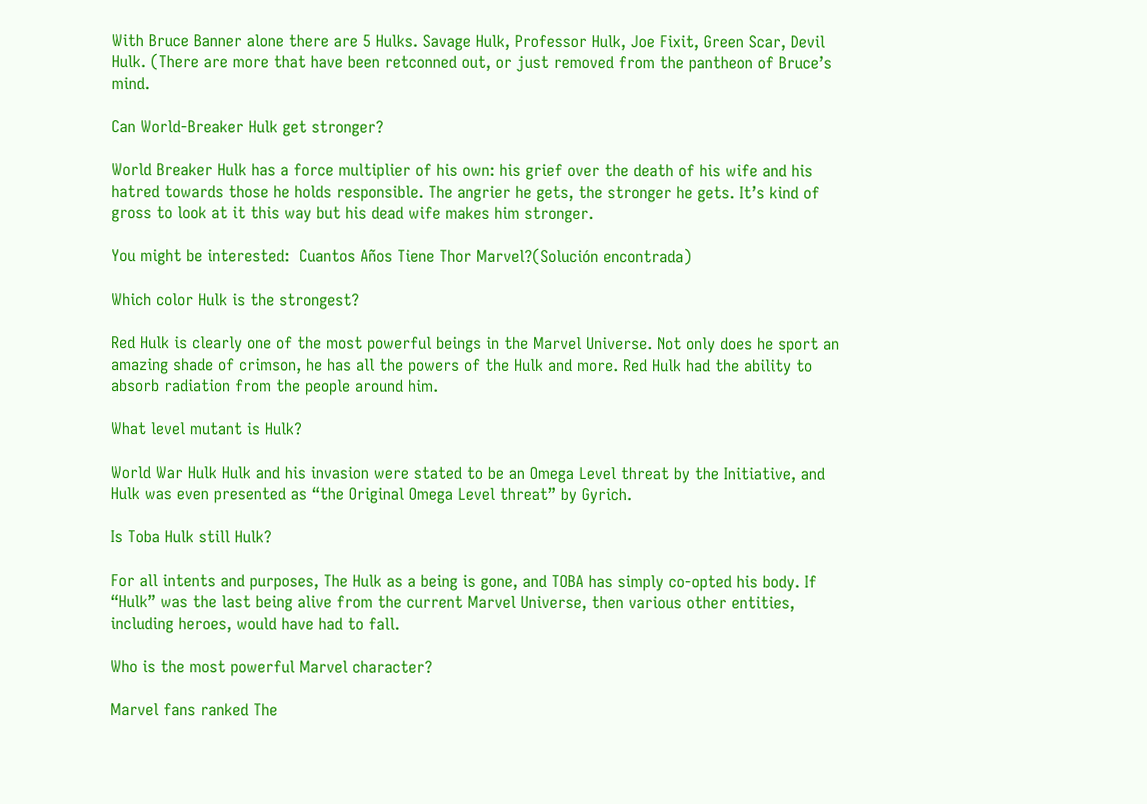With Bruce Banner alone there are 5 Hulks. Savage Hulk, Professor Hulk, Joe Fixit, Green Scar, Devil Hulk. (There are more that have been retconned out, or just removed from the pantheon of Bruce’s mind.

Can World-Breaker Hulk get stronger?

World Breaker Hulk has a force multiplier of his own: his grief over the death of his wife and his hatred towards those he holds responsible. The angrier he gets, the stronger he gets. It’s kind of gross to look at it this way but his dead wife makes him stronger.

You might be interested:  Cuantos Años Tiene Thor Marvel?(Solución encontrada)

Which color Hulk is the strongest?

Red Hulk is clearly one of the most powerful beings in the Marvel Universe. Not only does he sport an amazing shade of crimson, he has all the powers of the Hulk and more. Red Hulk had the ability to absorb radiation from the people around him.

What level mutant is Hulk?

World War Hulk Hulk and his invasion were stated to be an Omega Level threat by the Initiative, and Hulk was even presented as “the Original Omega Level threat” by Gyrich.

Is Toba Hulk still Hulk?

For all intents and purposes, The Hulk as a being is gone, and TOBA has simply co-opted his body. If “Hulk” was the last being alive from the current Marvel Universe, then various other entities, including heroes, would have had to fall.

Who is the most powerful Marvel character?

Marvel fans ranked The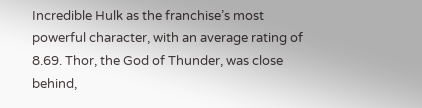Incredible Hulk as the franchise’s most powerful character, with an average rating of 8.69. Thor, the God of Thunder, was close behind,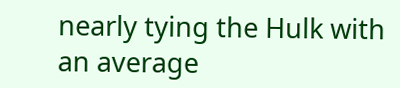nearly tying the Hulk with an average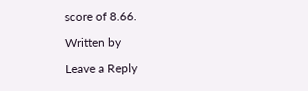score of 8.66.

Written by

Leave a Reply